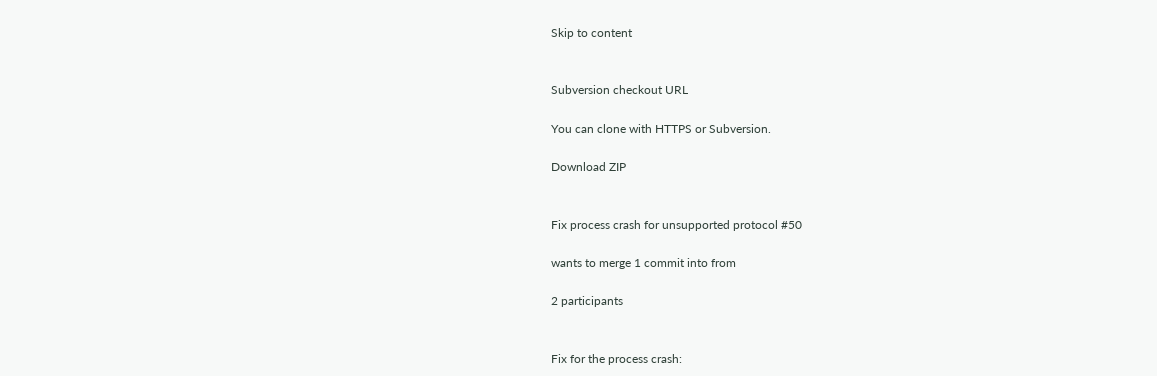Skip to content


Subversion checkout URL

You can clone with HTTPS or Subversion.

Download ZIP


Fix process crash for unsupported protocol #50

wants to merge 1 commit into from

2 participants


Fix for the process crash: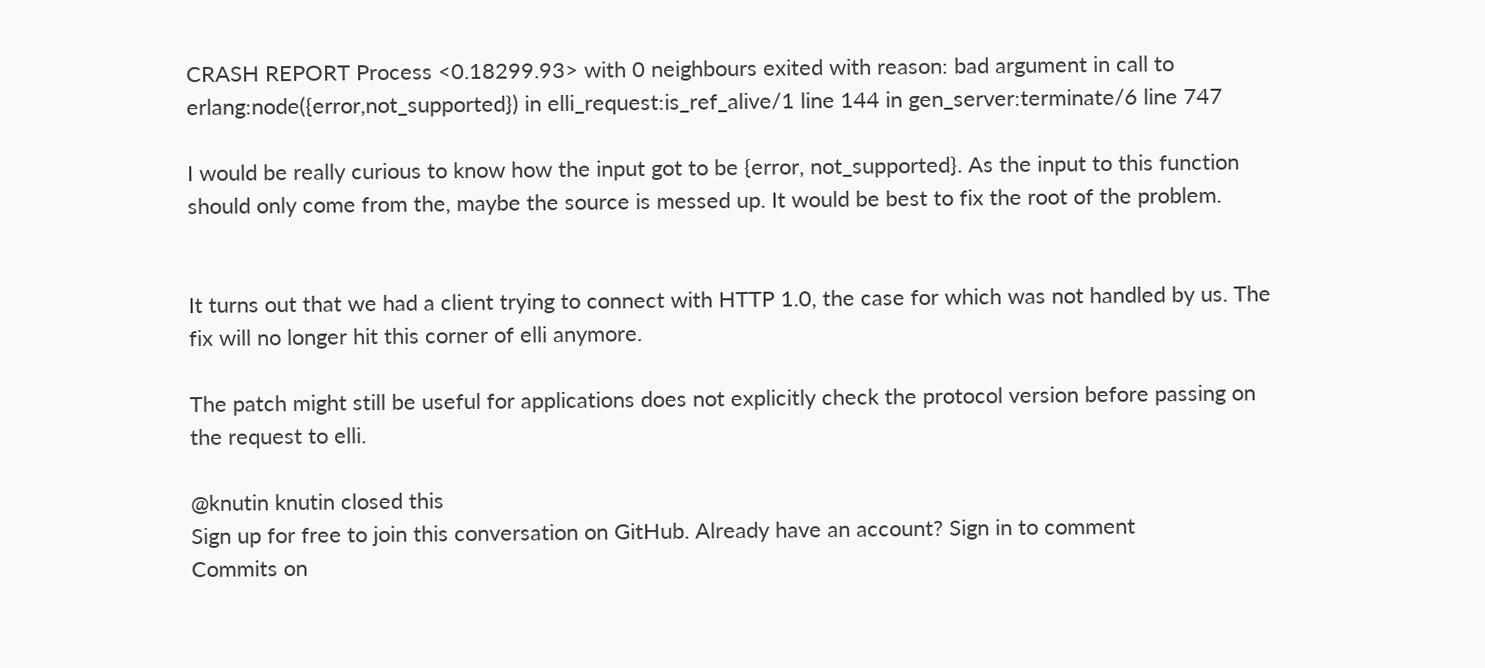CRASH REPORT Process <0.18299.93> with 0 neighbours exited with reason: bad argument in call to erlang:node({error,not_supported}) in elli_request:is_ref_alive/1 line 144 in gen_server:terminate/6 line 747

I would be really curious to know how the input got to be {error, not_supported}. As the input to this function should only come from the, maybe the source is messed up. It would be best to fix the root of the problem.


It turns out that we had a client trying to connect with HTTP 1.0, the case for which was not handled by us. The fix will no longer hit this corner of elli anymore.

The patch might still be useful for applications does not explicitly check the protocol version before passing on the request to elli.

@knutin knutin closed this
Sign up for free to join this conversation on GitHub. Already have an account? Sign in to comment
Commits on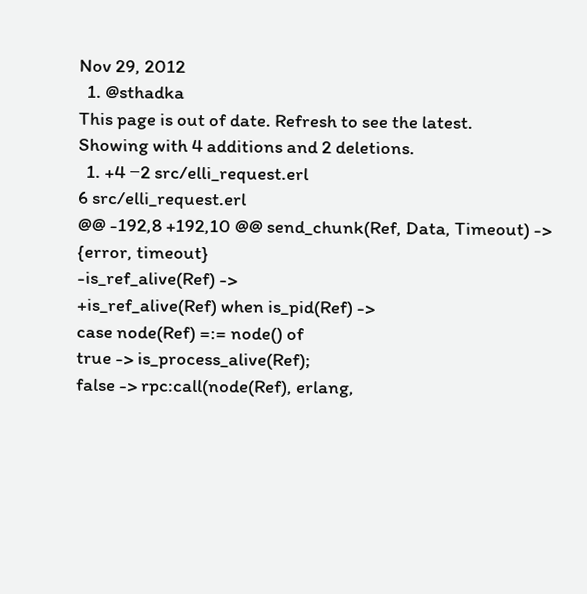Nov 29, 2012
  1. @sthadka
This page is out of date. Refresh to see the latest.
Showing with 4 additions and 2 deletions.
  1. +4 −2 src/elli_request.erl
6 src/elli_request.erl
@@ -192,8 +192,10 @@ send_chunk(Ref, Data, Timeout) ->
{error, timeout}
-is_ref_alive(Ref) ->
+is_ref_alive(Ref) when is_pid(Ref) ->
case node(Ref) =:= node() of
true -> is_process_alive(Ref);
false -> rpc:call(node(Ref), erlang,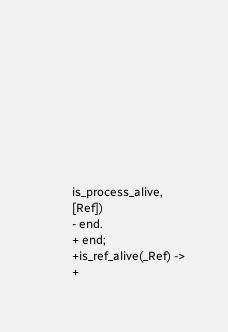is_process_alive, [Ref])
- end.
+ end;
+is_ref_alive(_Ref) ->
+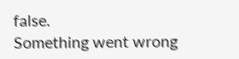false.
Something went wrong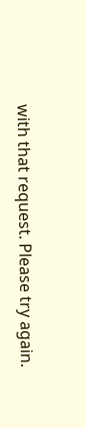with that request. Please try again.